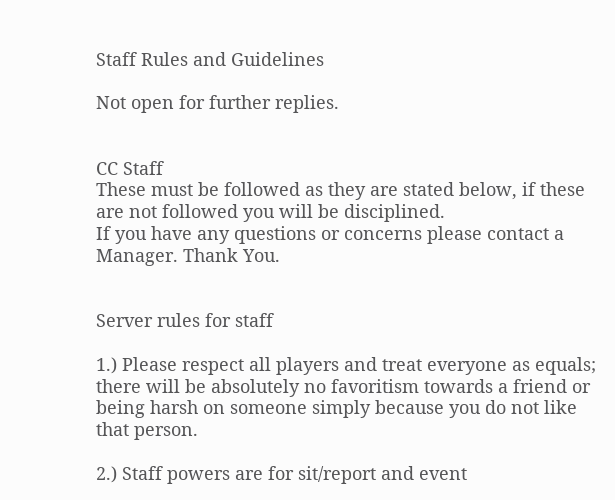Staff Rules and Guidelines

Not open for further replies.


CC Staff
These must be followed as they are stated below, if these are not followed you will be disciplined.
If you have any questions or concerns please contact a Manager. Thank You.


Server rules for staff

1.) Please respect all players and treat everyone as equals; there will be absolutely no favoritism towards a friend or being harsh on someone simply because you do not like that person.

2.) Staff powers are for sit/report and event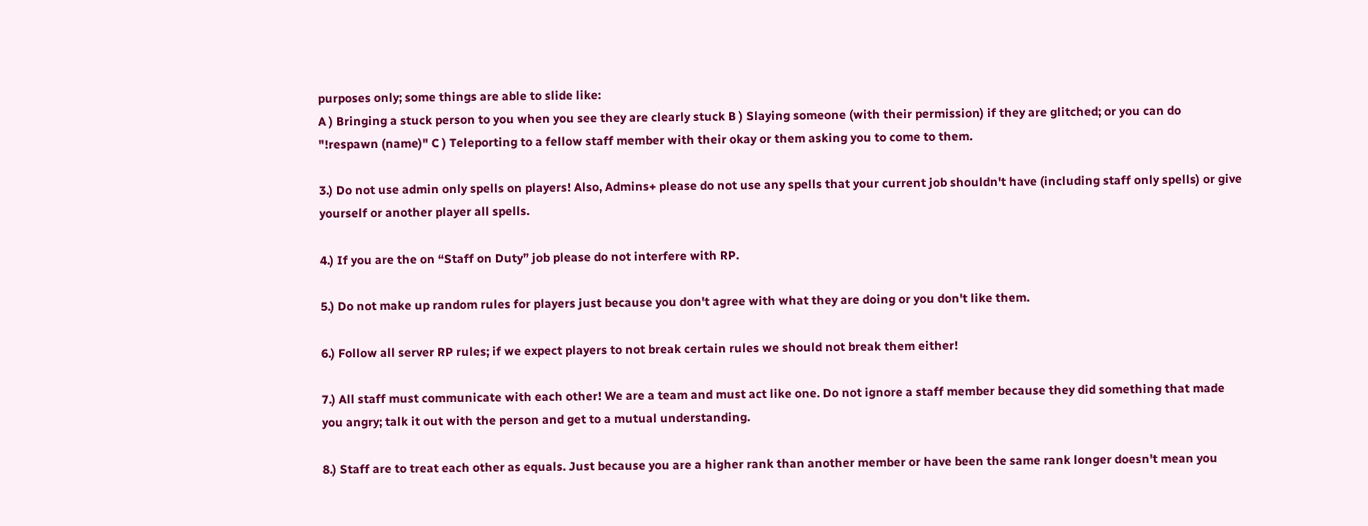purposes only; some things are able to slide like:
A ) Bringing a stuck person to you when you see they are clearly stuck B ) Slaying someone (with their permission) if they are glitched; or you can do "!respawn (name)" C ) Teleporting to a fellow staff member with their okay or them asking you to come to them.

3.) Do not use admin only spells on players! Also, Admins+ please do not use any spells that your current job shouldn't have (including staff only spells) or give yourself or another player all spells.

4.) If you are the on “Staff on Duty” job please do not interfere with RP.

5.) Do not make up random rules for players just because you don't agree with what they are doing or you don't like them.

6.) Follow all server RP rules; if we expect players to not break certain rules we should not break them either!

7.) All staff must communicate with each other! We are a team and must act like one. Do not ignore a staff member because they did something that made you angry; talk it out with the person and get to a mutual understanding.

8.) Staff are to treat each other as equals. Just because you are a higher rank than another member or have been the same rank longer doesn't mean you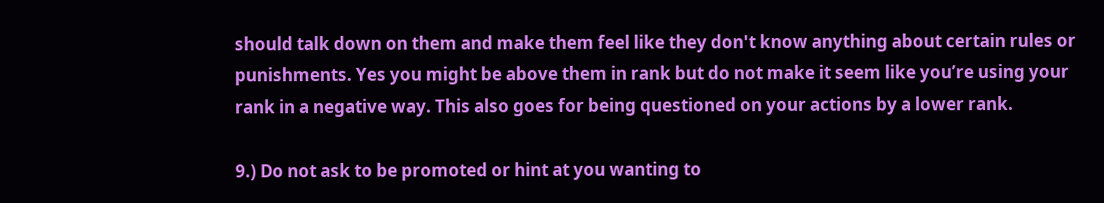should talk down on them and make them feel like they don't know anything about certain rules or punishments. Yes you might be above them in rank but do not make it seem like you’re using your rank in a negative way. This also goes for being questioned on your actions by a lower rank.

9.) Do not ask to be promoted or hint at you wanting to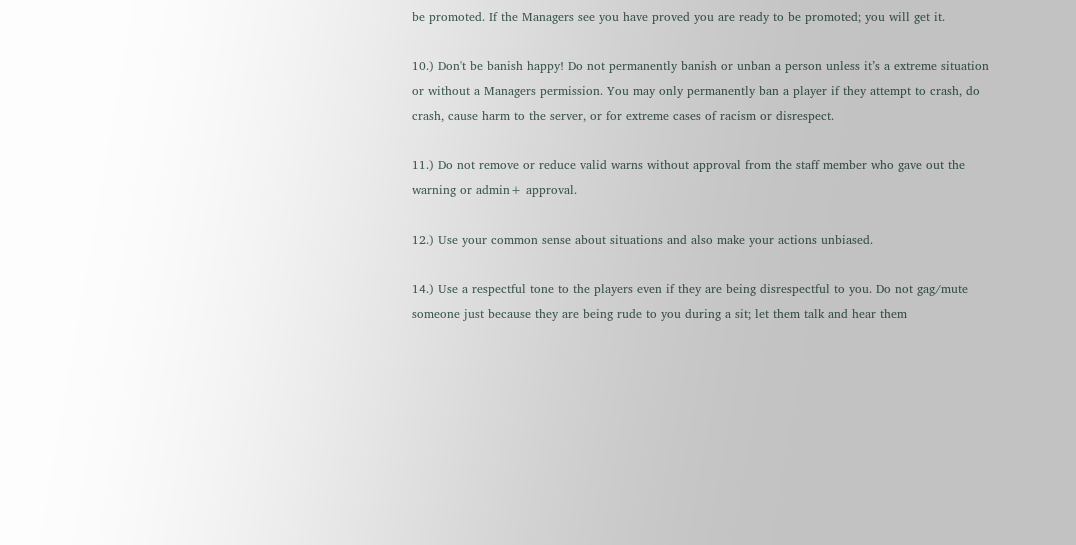be promoted. If the Managers see you have proved you are ready to be promoted; you will get it.

10.) Don't be banish happy! Do not permanently banish or unban a person unless it’s a extreme situation or without a Managers permission. You may only permanently ban a player if they attempt to crash, do crash, cause harm to the server, or for extreme cases of racism or disrespect.

11.) Do not remove or reduce valid warns without approval from the staff member who gave out the warning or admin+ approval.

12.) Use your common sense about situations and also make your actions unbiased.

14.) Use a respectful tone to the players even if they are being disrespectful to you. Do not gag/mute someone just because they are being rude to you during a sit; let them talk and hear them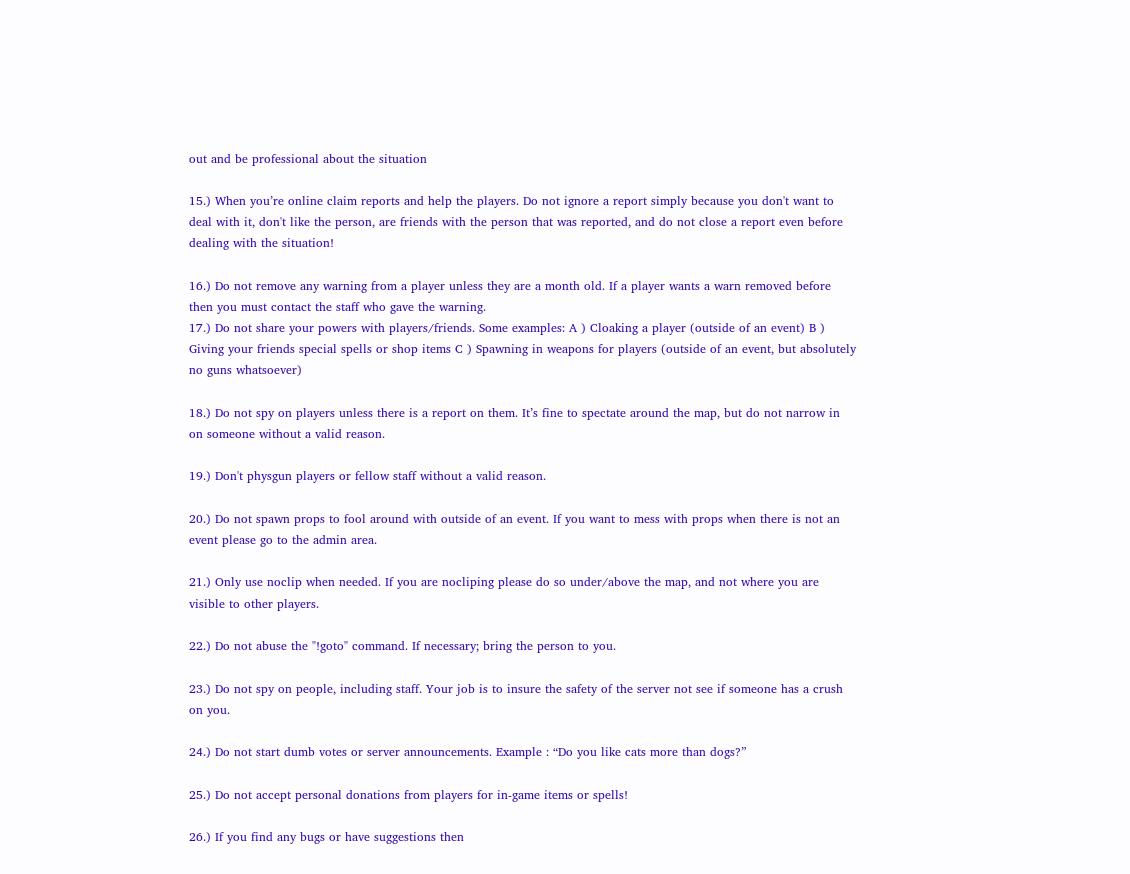out and be professional about the situation

15.) When you’re online claim reports and help the players. Do not ignore a report simply because you don't want to deal with it, don't like the person, are friends with the person that was reported, and do not close a report even before dealing with the situation!

16.) Do not remove any warning from a player unless they are a month old. If a player wants a warn removed before then you must contact the staff who gave the warning.
17.) Do not share your powers with players/friends. Some examples: A ) Cloaking a player (outside of an event) B ) Giving your friends special spells or shop items C ) Spawning in weapons for players (outside of an event, but absolutely no guns whatsoever)

18.) Do not spy on players unless there is a report on them. It’s fine to spectate around the map, but do not narrow in on someone without a valid reason.

19.) Don't physgun players or fellow staff without a valid reason.

20.) Do not spawn props to fool around with outside of an event. If you want to mess with props when there is not an event please go to the admin area.

21.) Only use noclip when needed. If you are nocliping please do so under/above the map, and not where you are visible to other players.

22.) Do not abuse the "!goto" command. If necessary; bring the person to you.

23.) Do not spy on people, including staff. Your job is to insure the safety of the server not see if someone has a crush on you.

24.) Do not start dumb votes or server announcements. Example : “Do you like cats more than dogs?”

25.) Do not accept personal donations from players for in-game items or spells!

26.) If you find any bugs or have suggestions then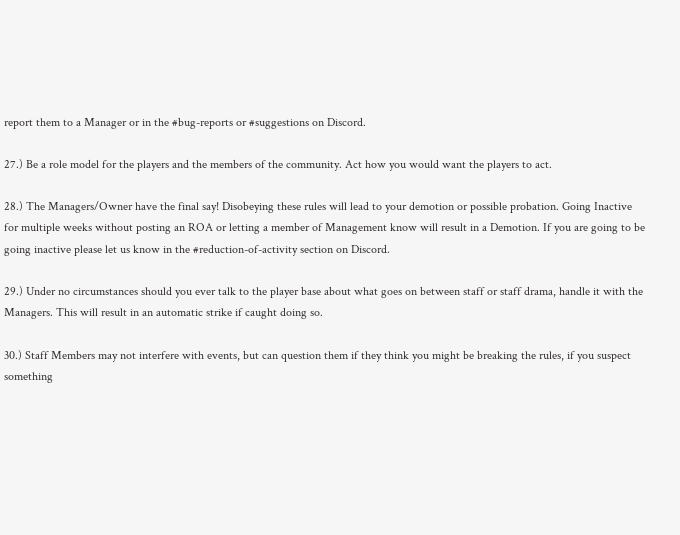report them to a Manager or in the #bug-reports or #suggestions on Discord.

27.) Be a role model for the players and the members of the community. Act how you would want the players to act.

28.) The Managers/Owner have the final say! Disobeying these rules will lead to your demotion or possible probation. Going Inactive for multiple weeks without posting an ROA or letting a member of Management know will result in a Demotion. If you are going to be going inactive please let us know in the #reduction-of-activity section on Discord.

29.) Under no circumstances should you ever talk to the player base about what goes on between staff or staff drama, handle it with the Managers. This will result in an automatic strike if caught doing so.

30.) Staff Members may not interfere with events, but can question them if they think you might be breaking the rules, if you suspect something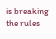is breaking the rules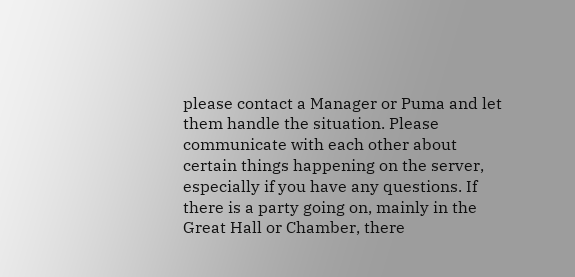please contact a Manager or Puma and let them handle the situation. Please communicate with each other about certain things happening on the server, especially if you have any questions. If there is a party going on, mainly in the Great Hall or Chamber, there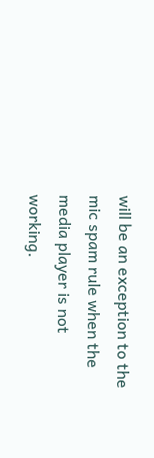will be an exception to the mic spam rule when the media player is not working.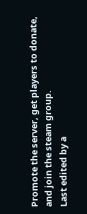Promote the server, get players to donate, and join the steam group.
Last edited by a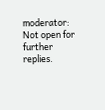moderator:
Not open for further replies.